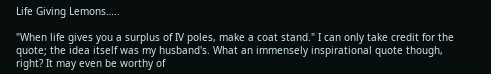Life Giving Lemons…..

"When life gives you a surplus of IV poles, make a coat stand." I can only take credit for the quote; the idea itself was my husband's. What an immensely inspirational quote though, right? It may even be worthy of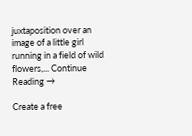juxtaposition over an image of a little girl running in a field of wild flowers,... Continue Reading →

Create a free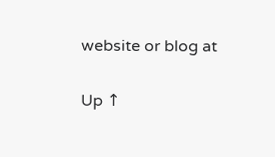website or blog at

Up ↑